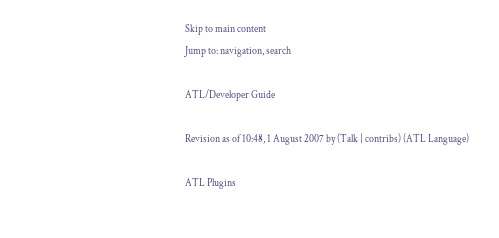Skip to main content
Jump to: navigation, search

ATL/Developer Guide

Revision as of 10:48, 1 August 2007 by (Talk | contribs) (ATL Language)

ATL Plugins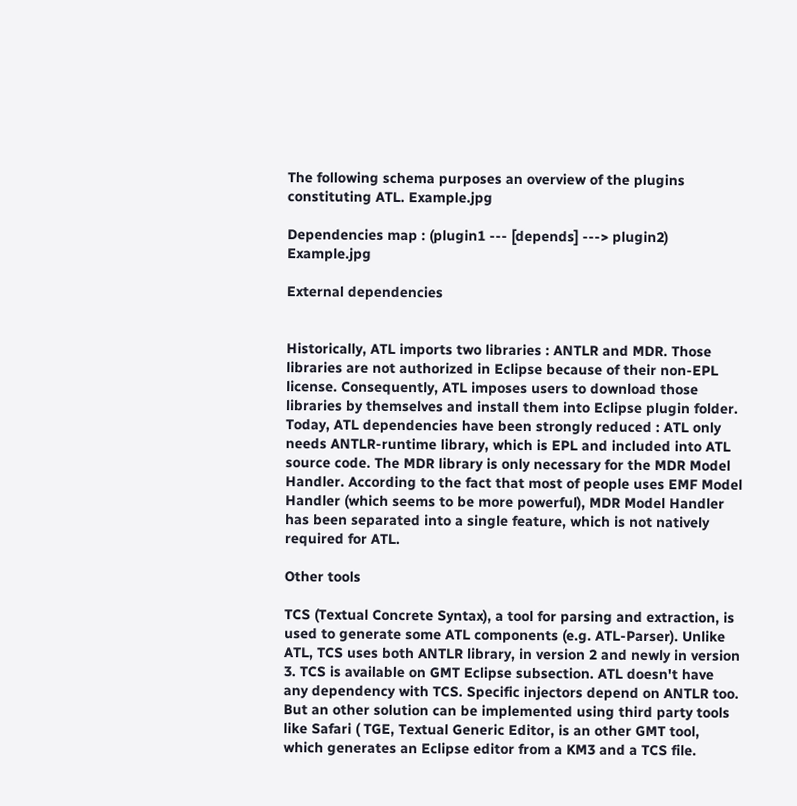The following schema purposes an overview of the plugins constituting ATL. Example.jpg

Dependencies map : (plugin1 --- [depends] ---> plugin2) Example.jpg

External dependencies


Historically, ATL imports two libraries : ANTLR and MDR. Those libraries are not authorized in Eclipse because of their non-EPL license. Consequently, ATL imposes users to download those libraries by themselves and install them into Eclipse plugin folder. Today, ATL dependencies have been strongly reduced : ATL only needs ANTLR-runtime library, which is EPL and included into ATL source code. The MDR library is only necessary for the MDR Model Handler. According to the fact that most of people uses EMF Model Handler (which seems to be more powerful), MDR Model Handler has been separated into a single feature, which is not natively required for ATL.

Other tools

TCS (Textual Concrete Syntax), a tool for parsing and extraction, is used to generate some ATL components (e.g. ATL-Parser). Unlike ATL, TCS uses both ANTLR library, in version 2 and newly in version 3. TCS is available on GMT Eclipse subsection. ATL doesn't have any dependency with TCS. Specific injectors depend on ANTLR too. But an other solution can be implemented using third party tools like Safari ( TGE, Textual Generic Editor, is an other GMT tool, which generates an Eclipse editor from a KM3 and a TCS file.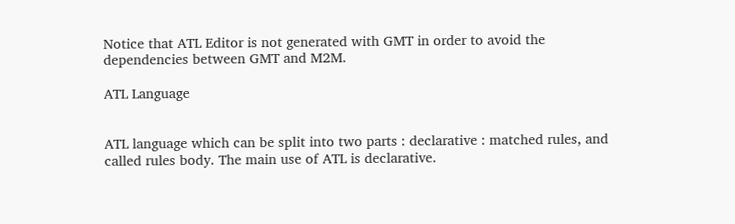Notice that ATL Editor is not generated with GMT in order to avoid the dependencies between GMT and M2M.

ATL Language


ATL language which can be split into two parts : declarative : matched rules, and called rules body. The main use of ATL is declarative.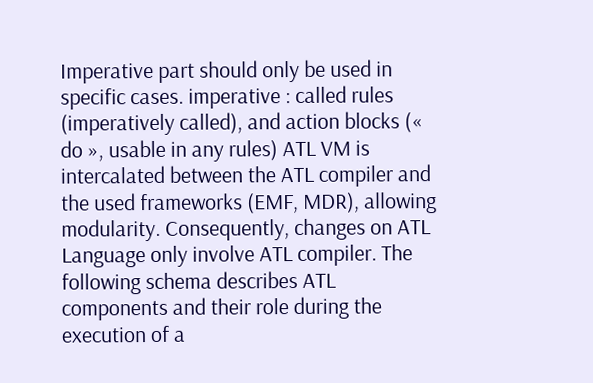Imperative part should only be used in specific cases. imperative : called rules (imperatively called), and action blocks (« do », usable in any rules) ATL VM is intercalated between the ATL compiler and the used frameworks (EMF, MDR), allowing modularity. Consequently, changes on ATL Language only involve ATL compiler. The following schema describes ATL components and their role during the execution of a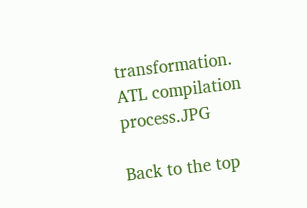transformation. ATL compilation process.JPG

Back to the top